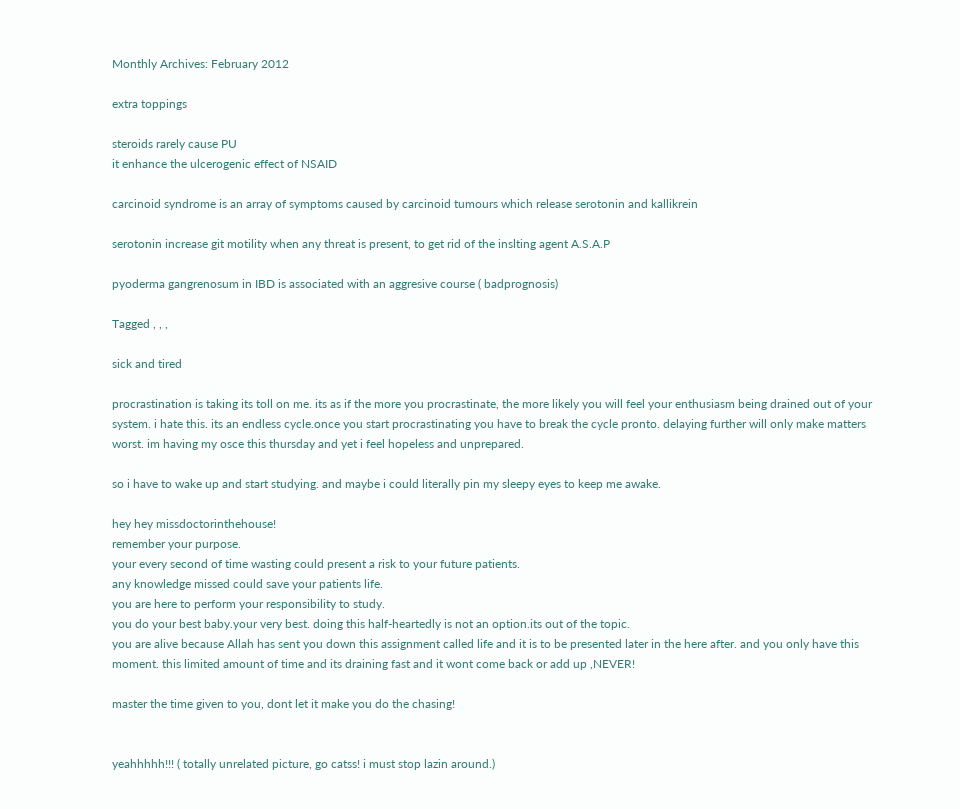Monthly Archives: February 2012

extra toppings

steroids rarely cause PU
it enhance the ulcerogenic effect of NSAID

carcinoid syndrome is an array of symptoms caused by carcinoid tumours which release serotonin and kallikrein

serotonin increase git motility when any threat is present, to get rid of the inslting agent A.S.A.P

pyoderma gangrenosum in IBD is associated with an aggresive course ( badprognosis)

Tagged , , ,

sick and tired

procrastination is taking its toll on me. its as if the more you procrastinate, the more likely you will feel your enthusiasm being drained out of your system. i hate this. its an endless cycle.once you start procrastinating you have to break the cycle pronto. delaying further will only make matters worst. im having my osce this thursday and yet i feel hopeless and unprepared.

so i have to wake up and start studying. and maybe i could literally pin my sleepy eyes to keep me awake.

hey hey missdoctorinthehouse!
remember your purpose.
your every second of time wasting could present a risk to your future patients.
any knowledge missed could save your patients life.
you are here to perform your responsibility to study.
you do your best baby.your very best. doing this half-heartedly is not an option.its out of the topic.
you are alive because Allah has sent you down this assignment called life and it is to be presented later in the here after. and you only have this moment. this limited amount of time and its draining fast and it wont come back or add up ,NEVER!

master the time given to you, dont let it make you do the chasing!


yeahhhhh!!! ( totally unrelated picture, go catss! i must stop lazin around.)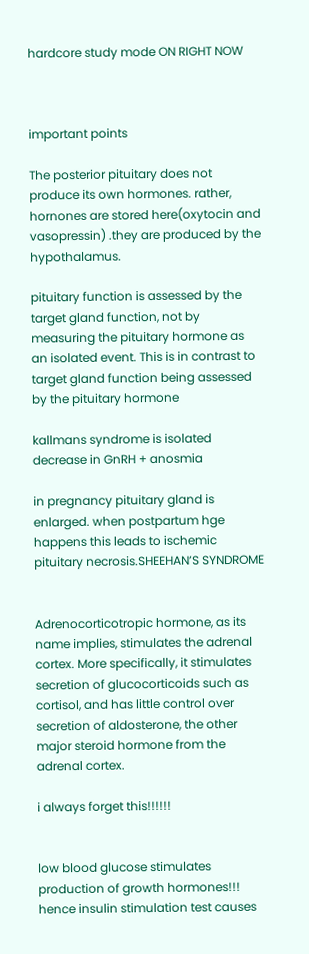hardcore study mode ON RIGHT NOW



important points

The posterior pituitary does not produce its own hormones. rather, hornones are stored here(oxytocin and vasopressin) .they are produced by the hypothalamus.

pituitary function is assessed by the target gland function, not by measuring the pituitary hormone as an isolated event. This is in contrast to target gland function being assessed by the pituitary hormone

kallmans syndrome is isolated decrease in GnRH + anosmia

in pregnancy pituitary gland is enlarged. when postpartum hge happens this leads to ischemic pituitary necrosis.SHEEHAN’S SYNDROME


Adrenocorticotropic hormone, as its name implies, stimulates the adrenal cortex. More specifically, it stimulates secretion of glucocorticoids such as cortisol, and has little control over secretion of aldosterone, the other major steroid hormone from the adrenal cortex.

i always forget this!!!!!!


low blood glucose stimulates production of growth hormones!!! hence insulin stimulation test causes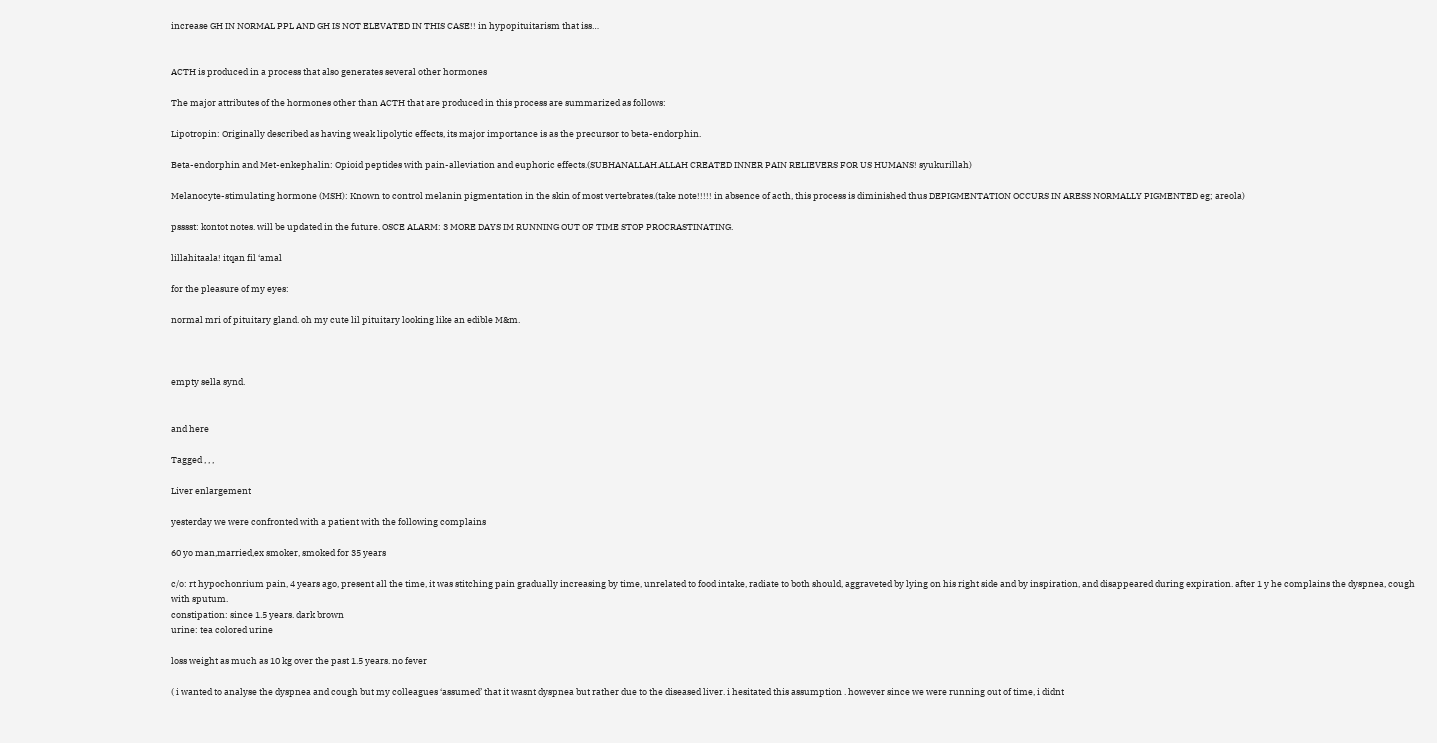increase GH IN NORMAL PPL AND GH IS NOT ELEVATED IN THIS CASE!! in hypopituitarism that iss…


ACTH is produced in a process that also generates several other hormones

The major attributes of the hormones other than ACTH that are produced in this process are summarized as follows:

Lipotropin: Originally described as having weak lipolytic effects, its major importance is as the precursor to beta-endorphin.

Beta-endorphin and Met-enkephalin: Opioid peptides with pain-alleviation and euphoric effects.(SUBHANALLAH.ALLAH CREATED INNER PAIN RELIEVERS FOR US HUMANS! syukurillah)

Melanocyte-stimulating hormone (MSH): Known to control melanin pigmentation in the skin of most vertebrates.(take note!!!!! in absence of acth, this process is diminished thus DEPIGMENTATION OCCURS IN ARESS NORMALLY PIGMENTED eg; areola)

psssst: kontot notes. will be updated in the future. OSCE ALARM: 3 MORE DAYS IM RUNNING OUT OF TIME STOP PROCRASTINATING.

lillahitaala! itqan fil ‘amal

for the pleasure of my eyes:

normal mri of pituitary gland. oh my cute lil pituitary looking like an edible M&m.



empty sella synd.


and here

Tagged , , ,

Liver enlargement

yesterday we were confronted with a patient with the following complains

60 yo man,married,ex smoker, smoked for 35 years

c/o: rt hypochonrium pain, 4 years ago, present all the time, it was stitching pain gradually increasing by time, unrelated to food intake, radiate to both should, aggraveted by lying on his right side and by inspiration, and disappeared during expiration. after 1 y he complains the dyspnea, cough with sputum.
constipation: since 1.5 years. dark brown
urine: tea colored urine

loss weight as much as 10 kg over the past 1.5 years. no fever

( i wanted to analyse the dyspnea and cough but my colleagues ‘assumed’ that it wasnt dyspnea but rather due to the diseased liver. i hesitated this assumption . however since we were running out of time, i didnt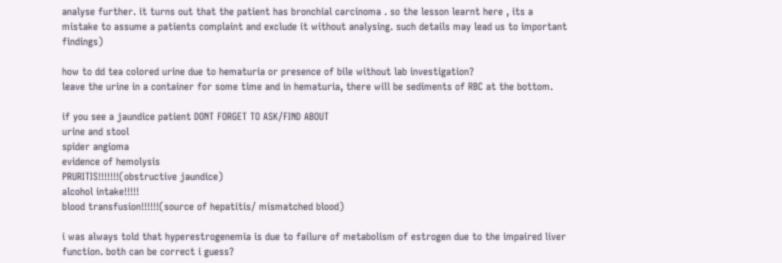analyse further. it turns out that the patient has bronchial carcinoma . so the lesson learnt here , its a mistake to assume a patients complaint and exclude it without analysing. such details may lead us to important findings)

how to dd tea colored urine due to hematuria or presence of bile without lab investigation?
leave the urine in a container for some time and in hematuria, there will be sediments of RBC at the bottom.

if you see a jaundice patient DONT FORGET TO ASK/FIND ABOUT
urine and stool
spider angioma
evidence of hemolysis
PRURITIS!!!!!!!(obstructive jaundice)
alcohol intake!!!!!
blood transfusion!!!!!!(source of hepatitis/ mismatched blood)

i was always told that hyperestrogenemia is due to failure of metabolism of estrogen due to the impaired liver function. both can be correct i guess?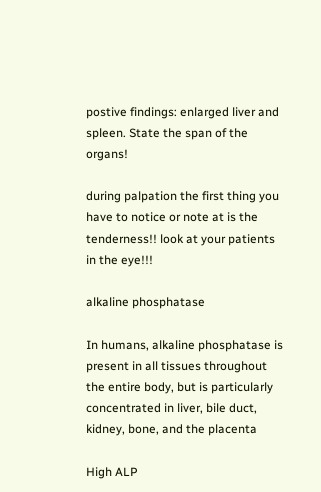postive findings: enlarged liver and spleen. State the span of the organs!

during palpation the first thing you have to notice or note at is the tenderness!! look at your patients in the eye!!!

alkaline phosphatase

In humans, alkaline phosphatase is present in all tissues throughout the entire body, but is particularly concentrated in liver, bile duct, kidney, bone, and the placenta

High ALP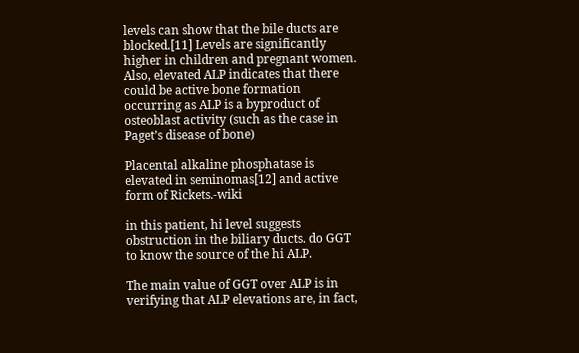levels can show that the bile ducts are blocked.[11] Levels are significantly higher in children and pregnant women. Also, elevated ALP indicates that there could be active bone formation occurring as ALP is a byproduct of osteoblast activity (such as the case in Paget’s disease of bone)

Placental alkaline phosphatase is elevated in seminomas[12] and active form of Rickets.-wiki

in this patient, hi level suggests obstruction in the biliary ducts. do GGT to know the source of the hi ALP.

The main value of GGT over ALP is in verifying that ALP elevations are, in fact,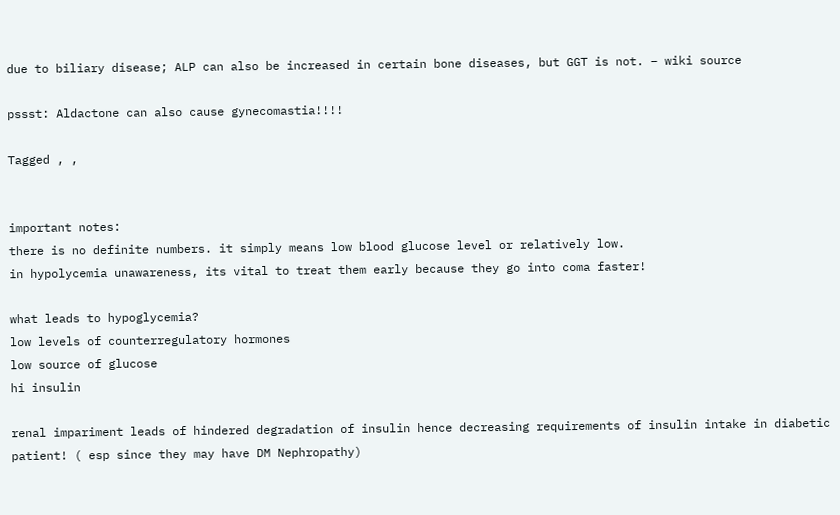due to biliary disease; ALP can also be increased in certain bone diseases, but GGT is not. – wiki source

pssst: Aldactone can also cause gynecomastia!!!!

Tagged , ,


important notes:
there is no definite numbers. it simply means low blood glucose level or relatively low.
in hypolycemia unawareness, its vital to treat them early because they go into coma faster!

what leads to hypoglycemia?
low levels of counterregulatory hormones
low source of glucose
hi insulin

renal impariment leads of hindered degradation of insulin hence decreasing requirements of insulin intake in diabetic patient! ( esp since they may have DM Nephropathy)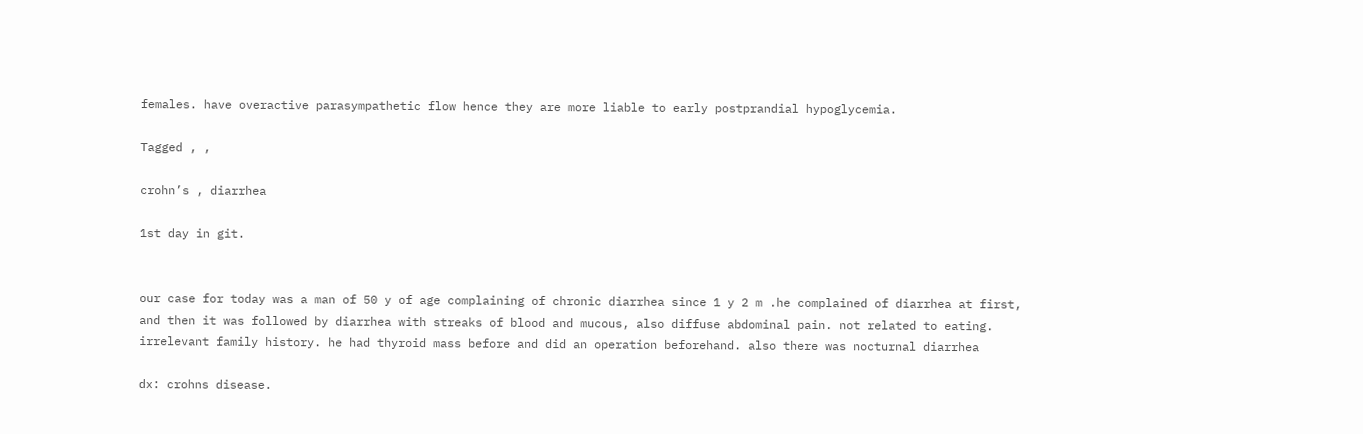females. have overactive parasympathetic flow hence they are more liable to early postprandial hypoglycemia.

Tagged , ,

crohn’s , diarrhea

1st day in git.


our case for today was a man of 50 y of age complaining of chronic diarrhea since 1 y 2 m .he complained of diarrhea at first, and then it was followed by diarrhea with streaks of blood and mucous, also diffuse abdominal pain. not related to eating. irrelevant family history. he had thyroid mass before and did an operation beforehand. also there was nocturnal diarrhea

dx: crohns disease.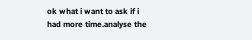ok what i want to ask if i had more time.analyse the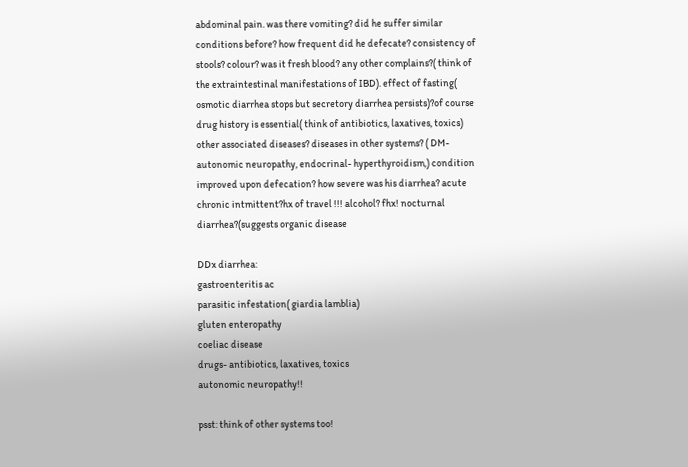abdominal pain. was there vomiting? did he suffer similar conditions before? how frequent did he defecate? consistency of stools? colour? was it fresh blood? any other complains?( think of the extraintestinal manifestations of IBD). effect of fasting( osmotic diarrhea stops but secretory diarrhea persists)?of course drug history is essential( think of antibiotics, laxatives, toxics) other associated diseases? diseases in other systems? ( DM- autonomic neuropathy, endocrinal- hyperthyroidism,) condition improved upon defecation? how severe was his diarrhea? acute chronic intmittent?hx of travel !!! alcohol? fhx! nocturnal diarrhea?(suggests organic disease

DDx diarrhea:
gastroenteritis ac
parasitic infestation( giardia lamblia)
gluten enteropathy
coeliac disease
drugs- antibiotics, laxatives, toxics
autonomic neuropathy!!

psst: think of other systems too!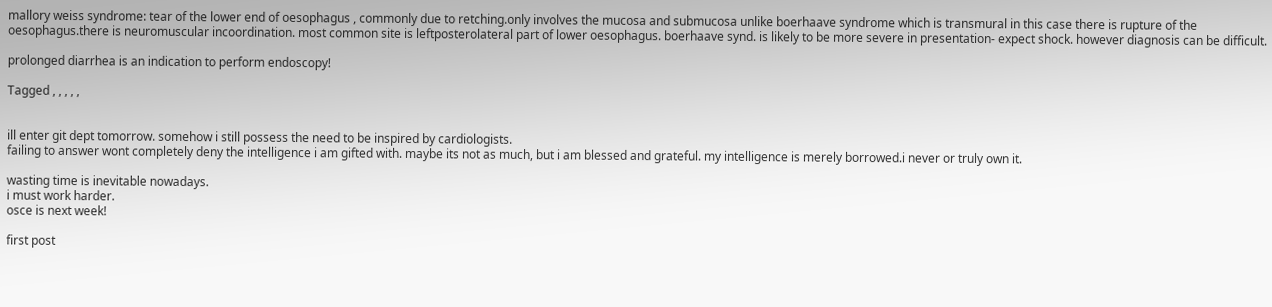mallory weiss syndrome: tear of the lower end of oesophagus , commonly due to retching.only involves the mucosa and submucosa unlike boerhaave syndrome which is transmural in this case there is rupture of the oesophagus.there is neuromuscular incoordination. most common site is leftposterolateral part of lower oesophagus. boerhaave synd. is likely to be more severe in presentation- expect shock. however diagnosis can be difficult.

prolonged diarrhea is an indication to perform endoscopy!

Tagged , , , , ,


ill enter git dept tomorrow. somehow i still possess the need to be inspired by cardiologists.
failing to answer wont completely deny the intelligence i am gifted with. maybe its not as much, but i am blessed and grateful. my intelligence is merely borrowed.i never or truly own it.

wasting time is inevitable nowadays.
i must work harder.
osce is next week!

first post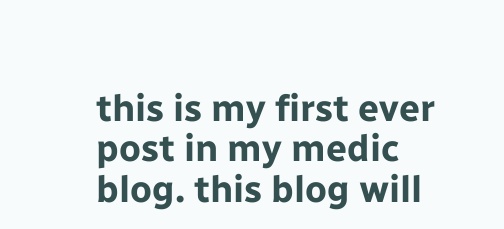this is my first ever post in my medic blog. this blog will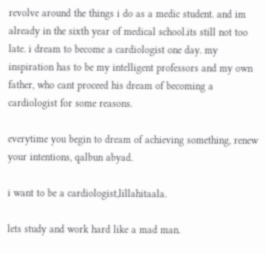revolve around the things i do as a medic student. and im already in the sixth year of medical school.its still not too late. i dream to become a cardiologist one day. my inspiration has to be my intelligent professors and my own father, who cant proceed his dream of becoming a cardiologist for some reasons.

everytime you begin to dream of achieving something, renew your intentions, qalbun abyad.

i want to be a cardiologist,lillahitaala.

lets study and work hard like a mad man.